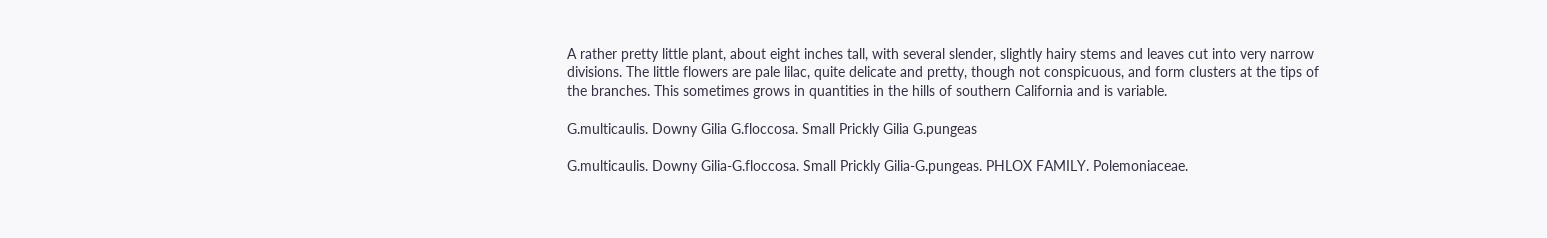A rather pretty little plant, about eight inches tall, with several slender, slightly hairy stems and leaves cut into very narrow divisions. The little flowers are pale lilac, quite delicate and pretty, though not conspicuous, and form clusters at the tips of the branches. This sometimes grows in quantities in the hills of southern California and is variable.

G.multicaulis. Downy Gilia G.floccosa. Small Prickly Gilia G.pungeas

G.multicaulis. Downy Gilia-G.floccosa. Small Prickly Gilia-G.pungeas. PHLOX FAMILY. Polemoniaceae.